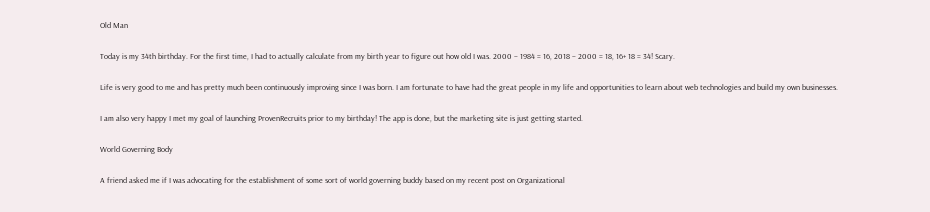Old Man

Today is my 34th birthday. For the first time, I had to actually calculate from my birth year to figure out how old I was. 2000 – 1984 = 16, 2018 – 2000 = 18, 16+ 18 = 34! Scary.

Life is very good to me and has pretty much been continuously improving since I was born. I am fortunate to have had the great people in my life and opportunities to learn about web technologies and build my own businesses.

I am also very happy I met my goal of launching ProvenRecruits prior to my birthday! The app is done, but the marketing site is just getting started.

World Governing Body

A friend asked me if I was advocating for the establishment of some sort of world governing buddy based on my recent post on Organizational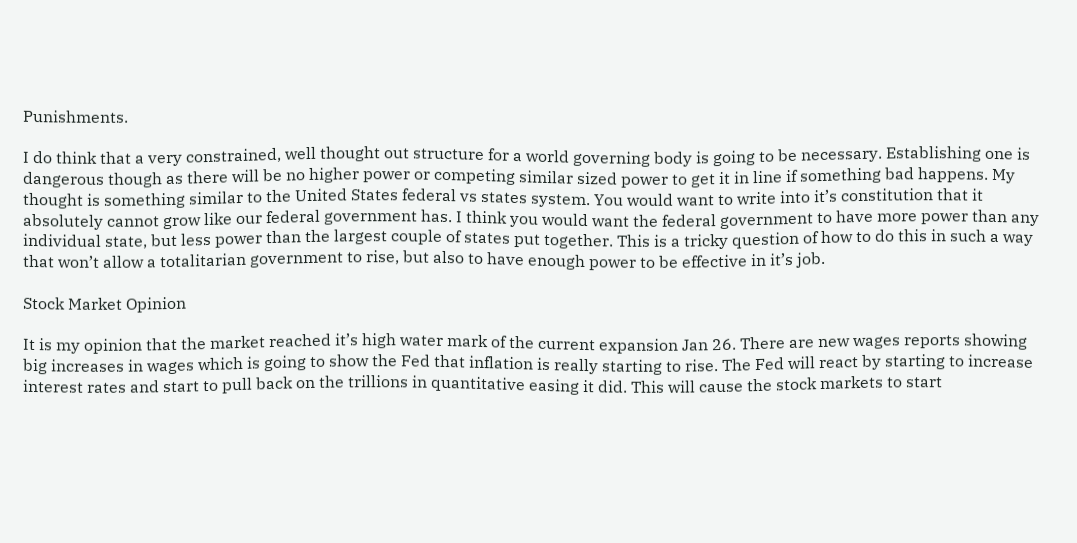Punishments.

I do think that a very constrained, well thought out structure for a world governing body is going to be necessary. Establishing one is dangerous though as there will be no higher power or competing similar sized power to get it in line if something bad happens. My thought is something similar to the United States federal vs states system. You would want to write into it’s constitution that it absolutely cannot grow like our federal government has. I think you would want the federal government to have more power than any individual state, but less power than the largest couple of states put together. This is a tricky question of how to do this in such a way that won’t allow a totalitarian government to rise, but also to have enough power to be effective in it’s job.

Stock Market Opinion

It is my opinion that the market reached it’s high water mark of the current expansion Jan 26. There are new wages reports showing big increases in wages which is going to show the Fed that inflation is really starting to rise. The Fed will react by starting to increase interest rates and start to pull back on the trillions in quantitative easing it did. This will cause the stock markets to start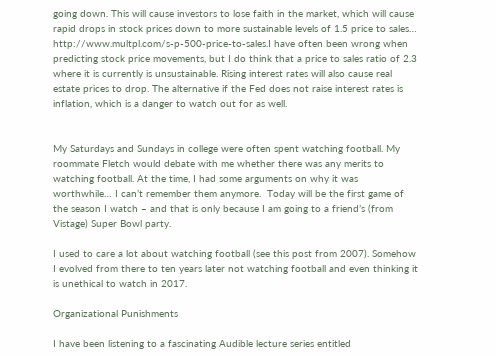going down. This will cause investors to lose faith in the market, which will cause rapid drops in stock prices down to more sustainable levels of 1.5 price to sales… http://www.multpl.com/s-p-500-price-to-sales.I have often been wrong when predicting stock price movements, but I do think that a price to sales ratio of 2.3 where it is currently is unsustainable. Rising interest rates will also cause real estate prices to drop. The alternative if the Fed does not raise interest rates is inflation, which is a danger to watch out for as well.


My Saturdays and Sundays in college were often spent watching football. My roommate Fletch would debate with me whether there was any merits to watching football. At the time, I had some arguments on why it was worthwhile… I can’t remember them anymore.  Today will be the first game of the season I watch – and that is only because I am going to a friend’s (from Vistage) Super Bowl party.

I used to care a lot about watching football (see this post from 2007). Somehow I evolved from there to ten years later not watching football and even thinking it is unethical to watch in 2017.

Organizational Punishments

I have been listening to a fascinating Audible lecture series entitled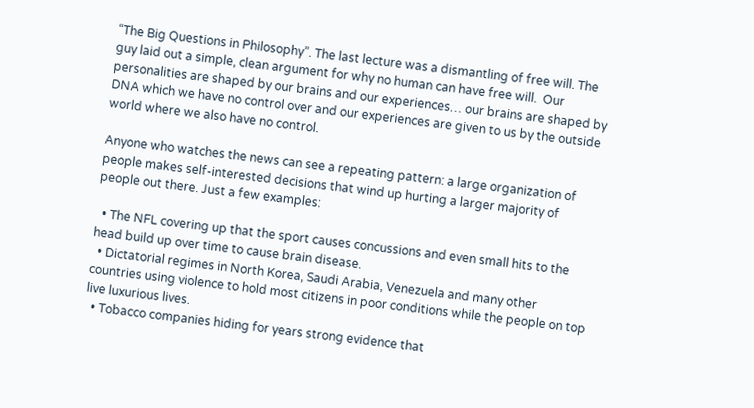“The Big Questions in Philosophy”. The last lecture was a dismantling of free will. The guy laid out a simple, clean argument for why no human can have free will.  Our personalities are shaped by our brains and our experiences… our brains are shaped by DNA which we have no control over and our experiences are given to us by the outside world where we also have no control.

Anyone who watches the news can see a repeating pattern: a large organization of people makes self-interested decisions that wind up hurting a larger majority of people out there. Just a few examples:

  • The NFL covering up that the sport causes concussions and even small hits to the head build up over time to cause brain disease.
  • Dictatorial regimes in North Korea, Saudi Arabia, Venezuela and many other countries using violence to hold most citizens in poor conditions while the people on top live luxurious lives.
  • Tobacco companies hiding for years strong evidence that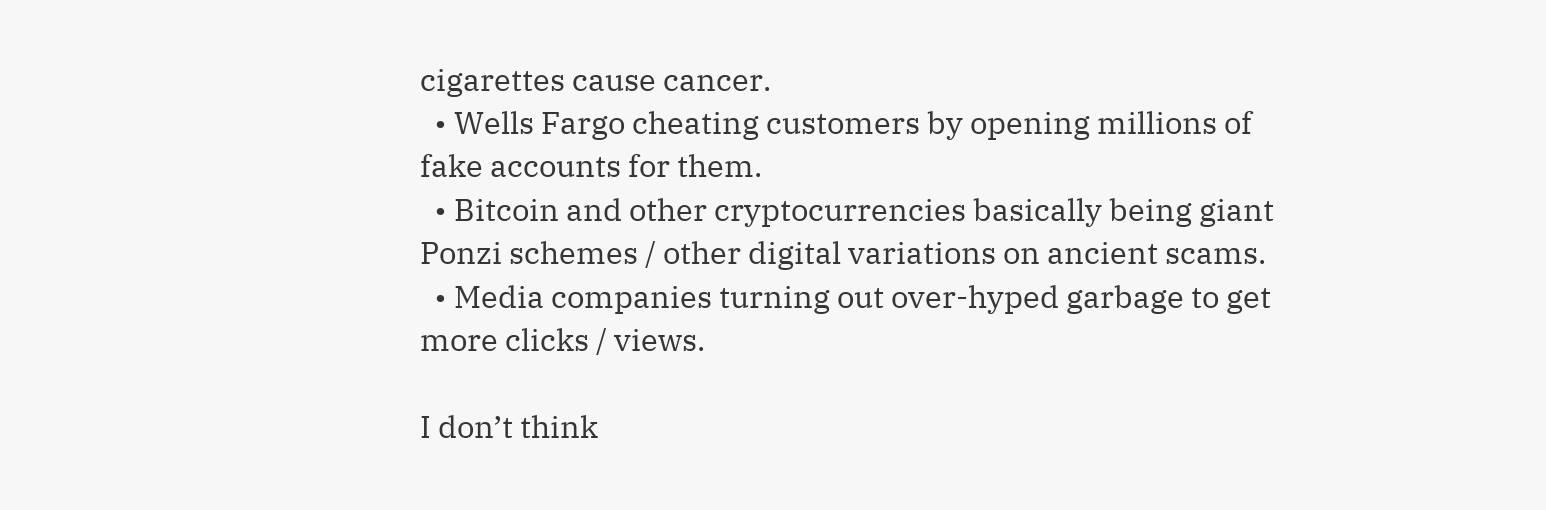cigarettes cause cancer.
  • Wells Fargo cheating customers by opening millions of fake accounts for them.
  • Bitcoin and other cryptocurrencies basically being giant Ponzi schemes / other digital variations on ancient scams.
  • Media companies turning out over-hyped garbage to get more clicks / views.

I don’t think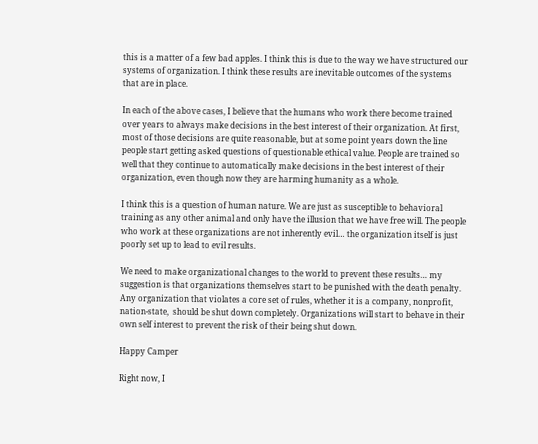this is a matter of a few bad apples. I think this is due to the way we have structured our systems of organization. I think these results are inevitable outcomes of the systems that are in place.

In each of the above cases, I believe that the humans who work there become trained over years to always make decisions in the best interest of their organization. At first, most of those decisions are quite reasonable, but at some point years down the line people start getting asked questions of questionable ethical value. People are trained so well that they continue to automatically make decisions in the best interest of their organization, even though now they are harming humanity as a whole.

I think this is a question of human nature. We are just as susceptible to behavioral training as any other animal and only have the illusion that we have free will. The people who work at these organizations are not inherently evil… the organization itself is just poorly set up to lead to evil results.

We need to make organizational changes to the world to prevent these results… my suggestion is that organizations themselves start to be punished with the death penalty. Any organization that violates a core set of rules, whether it is a company, nonprofit, nation-state,  should be shut down completely. Organizations will start to behave in their own self interest to prevent the risk of their being shut down.

Happy Camper

Right now, I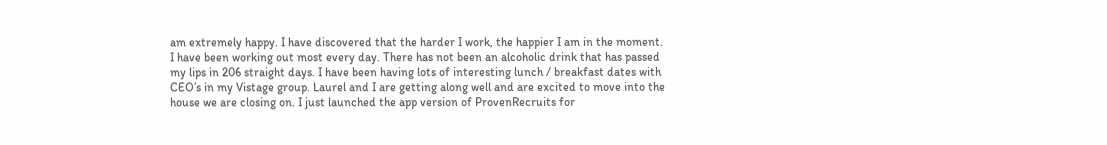am extremely happy. I have discovered that the harder I work, the happier I am in the moment. I have been working out most every day. There has not been an alcoholic drink that has passed my lips in 206 straight days. I have been having lots of interesting lunch / breakfast dates with CEO’s in my Vistage group. Laurel and I are getting along well and are excited to move into the house we are closing on. I just launched the app version of ProvenRecruits for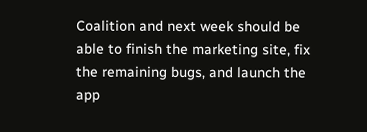Coalition and next week should be able to finish the marketing site, fix the remaining bugs, and launch the app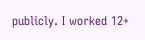publicly. I worked 12+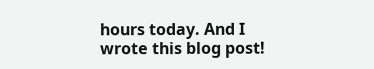hours today. And I wrote this blog post!